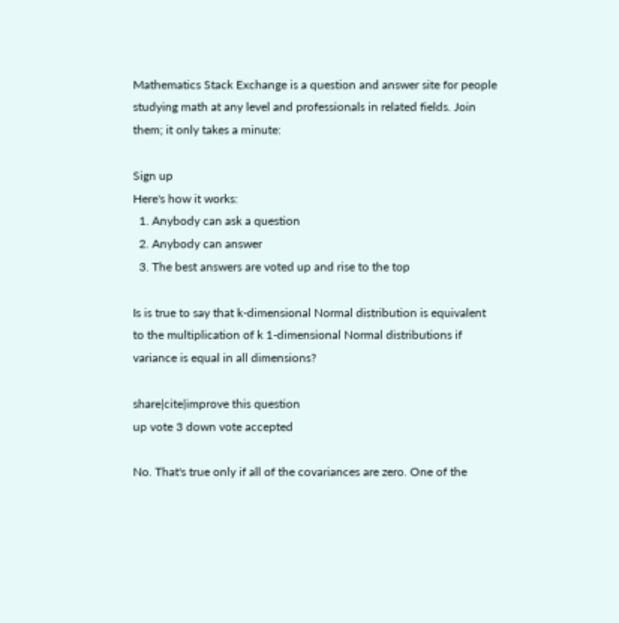Mathematics Stack Exchange is a question and answer site for people studying math at any level and professionals in related fields. Join them; it only takes a minute:

Sign up
Here's how it works:
  1. Anybody can ask a question
  2. Anybody can answer
  3. The best answers are voted up and rise to the top

Is is true to say that k-dimensional Normal distribution is equivalent to the multiplication of k 1-dimensional Normal distributions if variance is equal in all dimensions?

share|cite|improve this question
up vote 3 down vote accepted

No. That's true only if all of the covariances are zero. One of the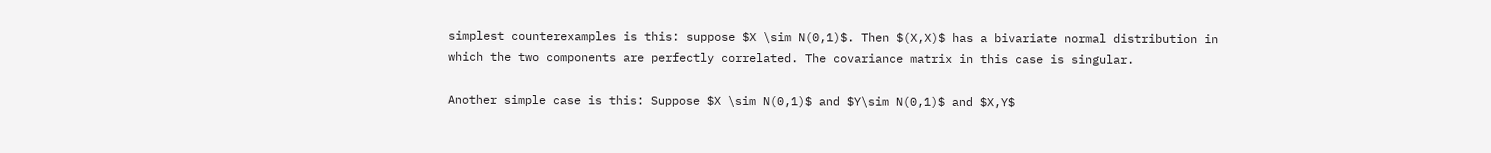simplest counterexamples is this: suppose $X \sim N(0,1)$. Then $(X,X)$ has a bivariate normal distribution in which the two components are perfectly correlated. The covariance matrix in this case is singular.

Another simple case is this: Suppose $X \sim N(0,1)$ and $Y\sim N(0,1)$ and $X,Y$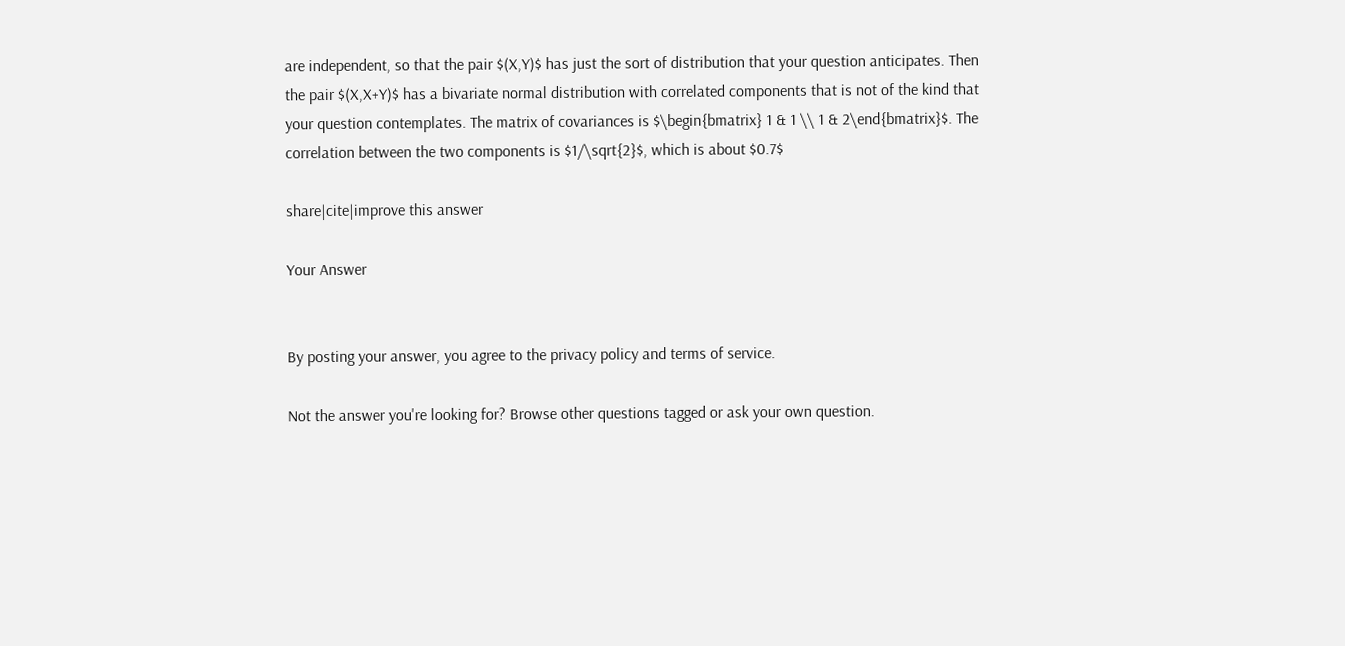are independent, so that the pair $(X,Y)$ has just the sort of distribution that your question anticipates. Then the pair $(X,X+Y)$ has a bivariate normal distribution with correlated components that is not of the kind that your question contemplates. The matrix of covariances is $\begin{bmatrix} 1 & 1 \\ 1 & 2\end{bmatrix}$. The correlation between the two components is $1/\sqrt{2}$, which is about $0.7$

share|cite|improve this answer

Your Answer


By posting your answer, you agree to the privacy policy and terms of service.

Not the answer you're looking for? Browse other questions tagged or ask your own question.